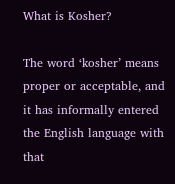What is Kosher?

The word ‘kosher’ means proper or acceptable, and it has informally entered the English language with that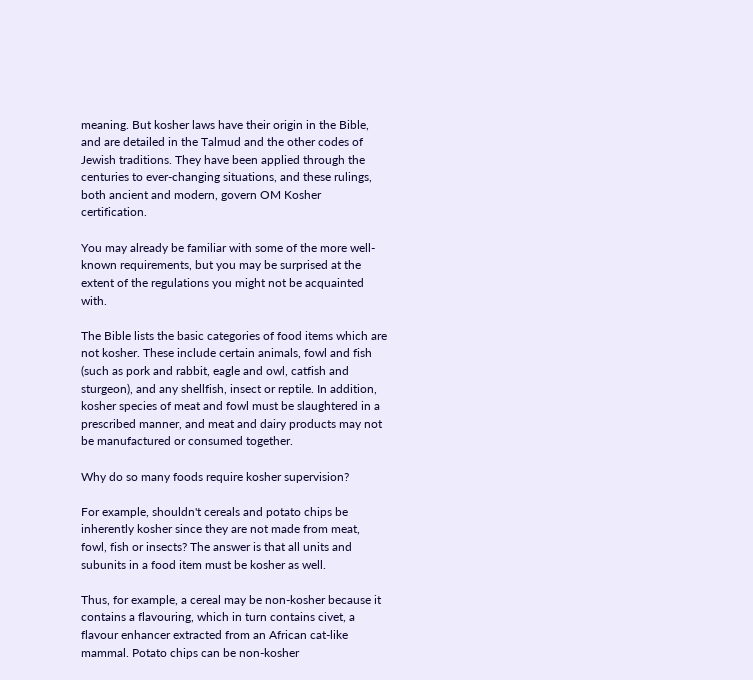meaning. But kosher laws have their origin in the Bible, and are detailed in the Talmud and the other codes of Jewish traditions. They have been applied through the centuries to ever-changing situations, and these rulings, both ancient and modern, govern OM Kosher certification.

You may already be familiar with some of the more well-known requirements, but you may be surprised at the extent of the regulations you might not be acquainted with.

The Bible lists the basic categories of food items which are not kosher. These include certain animals, fowl and fish (such as pork and rabbit, eagle and owl, catfish and sturgeon), and any shellfish, insect or reptile. In addition, kosher species of meat and fowl must be slaughtered in a prescribed manner, and meat and dairy products may not be manufactured or consumed together.

Why do so many foods require kosher supervision?

For example, shouldn't cereals and potato chips be inherently kosher since they are not made from meat, fowl, fish or insects? The answer is that all units and subunits in a food item must be kosher as well.

Thus, for example, a cereal may be non-kosher because it contains a flavouring, which in turn contains civet, a flavour enhancer extracted from an African cat-like mammal. Potato chips can be non-kosher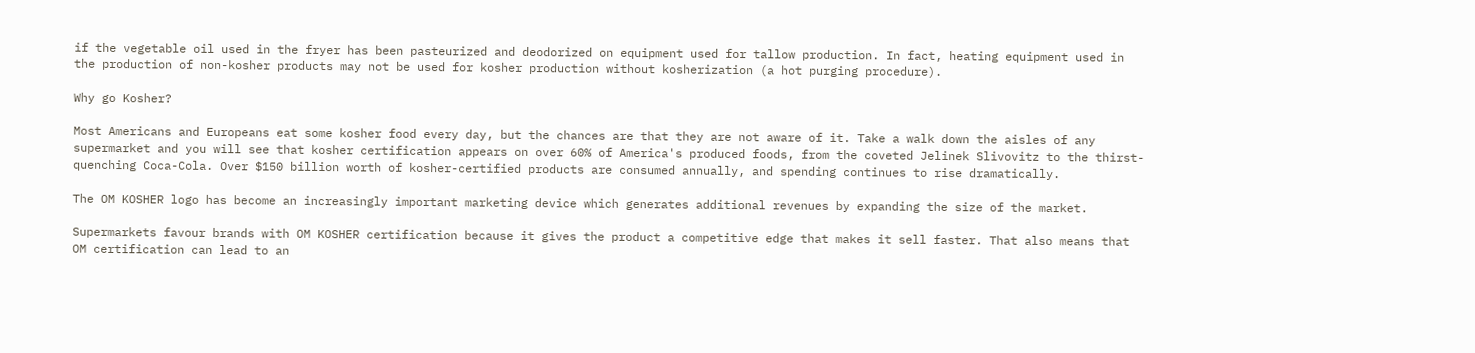if the vegetable oil used in the fryer has been pasteurized and deodorized on equipment used for tallow production. In fact, heating equipment used in the production of non-kosher products may not be used for kosher production without kosherization (a hot purging procedure).

Why go Kosher?

Most Americans and Europeans eat some kosher food every day, but the chances are that they are not aware of it. Take a walk down the aisles of any supermarket and you will see that kosher certification appears on over 60% of America's produced foods, from the coveted Jelinek Slivovitz to the thirst-quenching Coca-Cola. Over $150 billion worth of kosher-certified products are consumed annually, and spending continues to rise dramatically.

The OM KOSHER logo has become an increasingly important marketing device which generates additional revenues by expanding the size of the market.

Supermarkets favour brands with OM KOSHER certification because it gives the product a competitive edge that makes it sell faster. That also means that OM certification can lead to an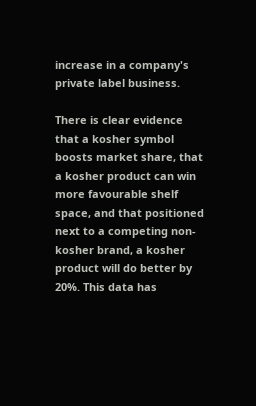increase in a company's private label business.

There is clear evidence that a kosher symbol boosts market share, that a kosher product can win more favourable shelf space, and that positioned next to a competing non-kosher brand, a kosher product will do better by 20%. This data has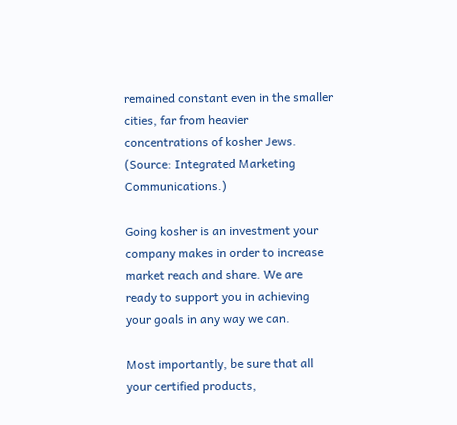remained constant even in the smaller cities, far from heavier concentrations of kosher Jews. (Source: Integrated Marketing Communications.)

Going kosher is an investment your company makes in order to increase market reach and share. We are ready to support you in achieving your goals in any way we can.

Most importantly, be sure that all your certified products,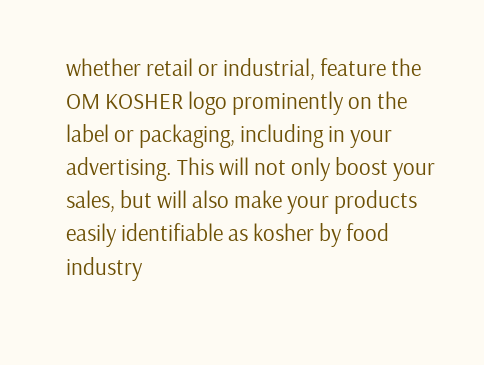whether retail or industrial, feature the OM KOSHER logo prominently on the label or packaging, including in your advertising. This will not only boost your sales, but will also make your products easily identifiable as kosher by food industry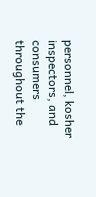personnel, kosher inspectors, and consumers throughout the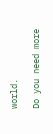world.

Do you need more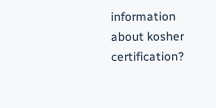information about kosher certification?